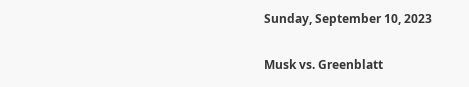Sunday, September 10, 2023

Musk vs. Greenblatt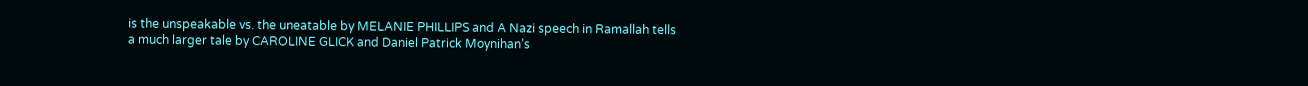is the unspeakable vs. the uneatable by MELANIE PHILLIPS and A Nazi speech in Ramallah tells a much larger tale by CAROLINE GLICK and Daniel Patrick Moynihan’s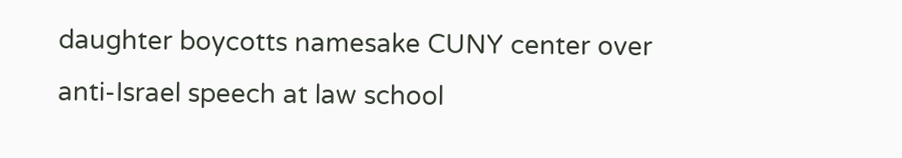daughter boycotts namesake CUNY center over anti-Israel speech at law school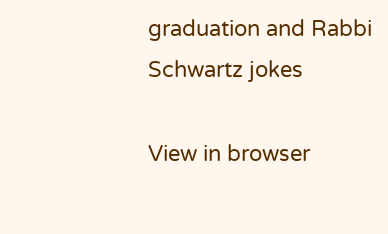graduation and Rabbi Schwartz jokes

View in browser